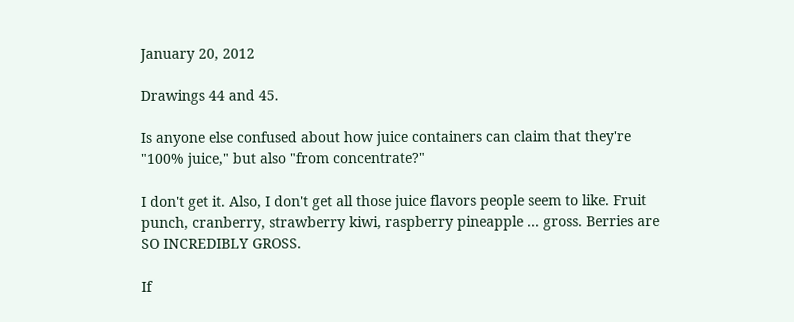January 20, 2012

Drawings 44 and 45.

Is anyone else confused about how juice containers can claim that they're "100% juice," but also "from concentrate?"

I don't get it. Also, I don't get all those juice flavors people seem to like. Fruit punch, cranberry, strawberry kiwi, raspberry pineapple ... gross. Berries are SO INCREDIBLY GROSS.

If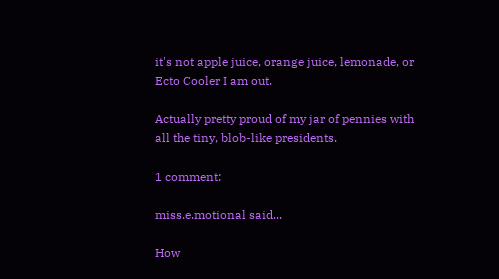it's not apple juice, orange juice, lemonade, or Ecto Cooler I am out.

Actually pretty proud of my jar of pennies with all the tiny, blob-like presidents.

1 comment:

miss.e.motional said...

How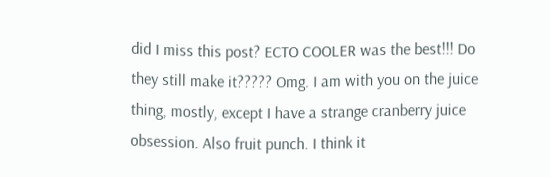did I miss this post? ECTO COOLER was the best!!! Do they still make it????? Omg. I am with you on the juice thing, mostly, except I have a strange cranberry juice obsession. Also fruit punch. I think it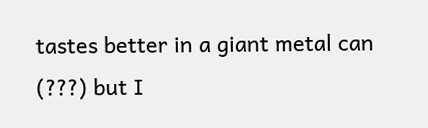tastes better in a giant metal can (???) but I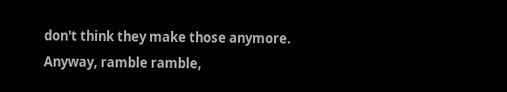don't think they make those anymore. Anyway, ramble ramble,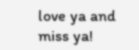love ya and miss ya!